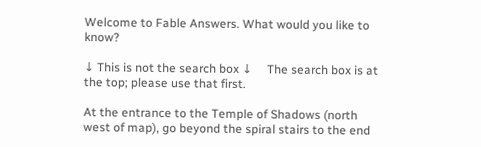Welcome to Fable Answers. What would you like to know?

↓ This is not the search box ↓     The search box is at the top; please use that first.

At the entrance to the Temple of Shadows (north west of map), go beyond the spiral stairs to the end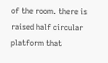of the room. there is raised half circular platform that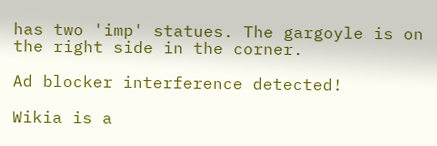has two 'imp' statues. The gargoyle is on the right side in the corner.

Ad blocker interference detected!

Wikia is a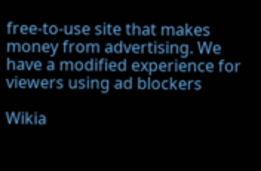free-to-use site that makes money from advertising. We have a modified experience for viewers using ad blockers

Wikia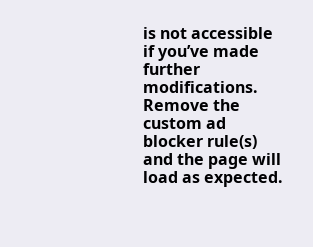is not accessible if you’ve made further modifications. Remove the custom ad blocker rule(s) and the page will load as expected.